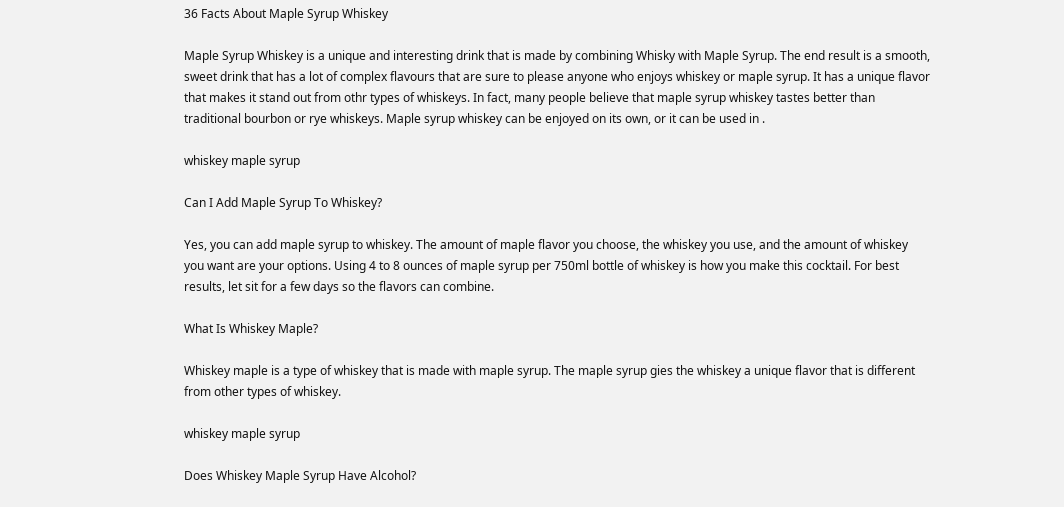36 Facts About Maple Syrup Whiskey

Maple Syrup Whiskey is a unique and interesting drink that is made by combining Whisky with Maple Syrup. The end result is a smooth, sweet drink that has a lot of complex flavours that are sure to please anyone who enjoys whiskey or maple syrup. It has a unique flavor that makes it stand out from othr types of whiskeys. In fact, many people believe that maple syrup whiskey tastes better than traditional bourbon or rye whiskeys. Maple syrup whiskey can be enjoyed on its own, or it can be used in .

whiskey maple syrup

Can I Add Maple Syrup To Whiskey?

Yes, you can add maple syrup to whiskey. The amount of maple flavor you choose, the whiskey you use, and the amount of whiskey you want are your options. Using 4 to 8 ounces of maple syrup per 750ml bottle of whiskey is how you make this cocktail. For best results, let sit for a few days so the flavors can combine.

What Is Whiskey Maple?

Whiskey maple is a type of whiskey that is made with maple syrup. The maple syrup gies the whiskey a unique flavor that is different from other types of whiskey.

whiskey maple syrup

Does Whiskey Maple Syrup Have Alcohol?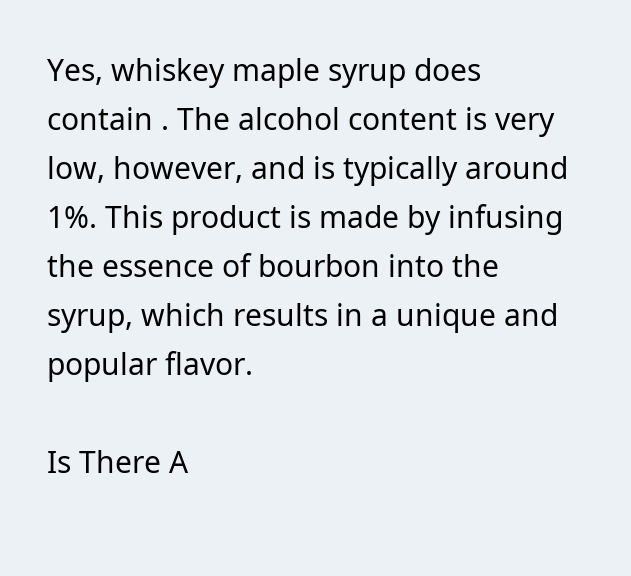Yes, whiskey maple syrup does contain . The alcohol content is very low, however, and is typically around 1%. This product is made by infusing the essence of bourbon into the syrup, which results in a unique and popular flavor.

Is There A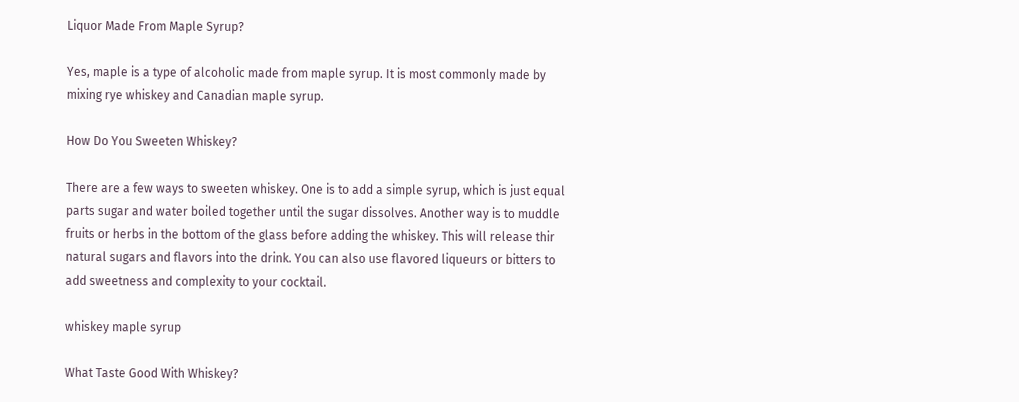Liquor Made From Maple Syrup?

Yes, maple is a type of alcoholic made from maple syrup. It is most commonly made by mixing rye whiskey and Canadian maple syrup.

How Do You Sweeten Whiskey?

There are a few ways to sweeten whiskey. One is to add a simple syrup, which is just equal parts sugar and water boiled together until the sugar dissolves. Another way is to muddle fruits or herbs in the bottom of the glass before adding the whiskey. This will release thir natural sugars and flavors into the drink. You can also use flavored liqueurs or bitters to add sweetness and complexity to your cocktail.

whiskey maple syrup

What Taste Good With Whiskey?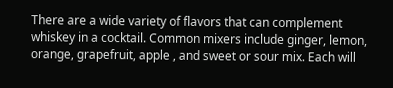There are a wide variety of flavors that can complement whiskey in a cocktail. Common mixers include ginger, lemon, orange, grapefruit, apple , and sweet or sour mix. Each will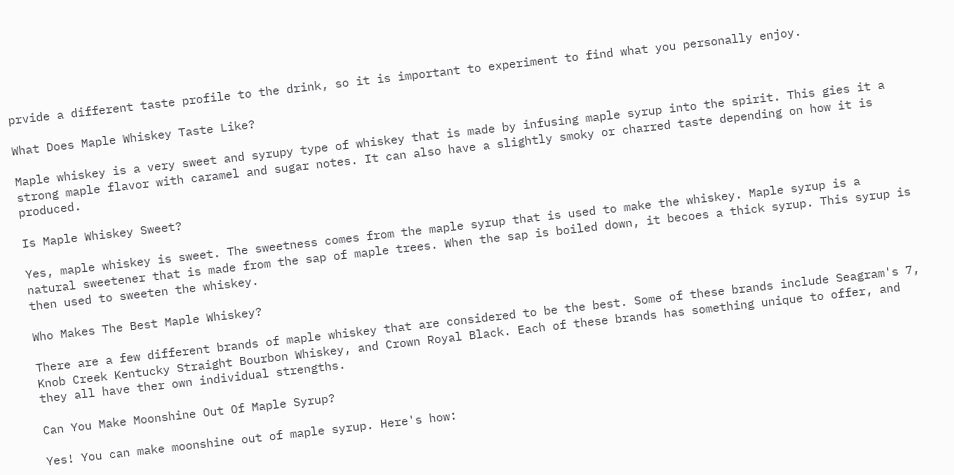prvide a different taste profile to the drink, so it is important to experiment to find what you personally enjoy.

What Does Maple Whiskey Taste Like?

Maple whiskey is a very sweet and syrupy type of whiskey that is made by infusing maple syrup into the spirit. This gies it a strong maple flavor with caramel and sugar notes. It can also have a slightly smoky or charred taste depending on how it is produced.

Is Maple Whiskey Sweet?

Yes, maple whiskey is sweet. The sweetness comes from the maple syrup that is used to make the whiskey. Maple syrup is a natural sweetener that is made from the sap of maple trees. When the sap is boiled down, it becoes a thick syrup. This syrup is then used to sweeten the whiskey.

Who Makes The Best Maple Whiskey?

There are a few different brands of maple whiskey that are considered to be the best. Some of these brands include Seagram's 7, Knob Creek Kentucky Straight Bourbon Whiskey, and Crown Royal Black. Each of these brands has something unique to offer, and they all have ther own individual strengths.

Can You Make Moonshine Out Of Maple Syrup?

Yes! You can make moonshine out of maple syrup. Here's how: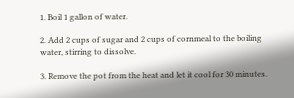1. Boil 1 gallon of water.

2. Add 2 cups of sugar and 2 cups of cornmeal to the boiling water, stirring to dissolve.

3. Remove the pot from the heat and let it cool for 30 minutes.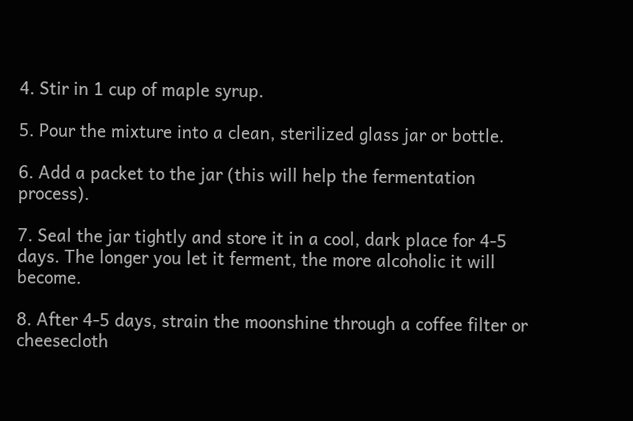4. Stir in 1 cup of maple syrup.

5. Pour the mixture into a clean, sterilized glass jar or bottle.

6. Add a packet to the jar (this will help the fermentation process).

7. Seal the jar tightly and store it in a cool, dark place for 4-5 days. The longer you let it ferment, the more alcoholic it will become.

8. After 4-5 days, strain the moonshine through a coffee filter or cheesecloth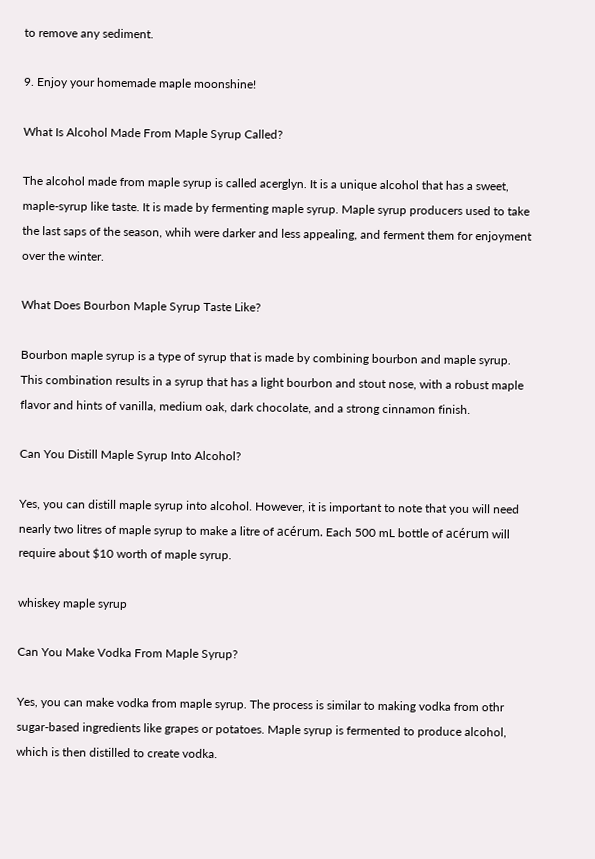to remove any sediment.

9. Enjoy your homemade maple moonshine!

What Is Alcohol Made From Maple Syrup Called?

The alcohol made from maple syrup is called acerglyn. It is a unique alcohol that has a sweet, maple-syrup like taste. It is made by fermenting maple syrup. Maple syrup producers used to take the last saps of the season, whih were darker and less appealing, and ferment them for enjoyment over the winter.

What Does Bourbon Maple Syrup Taste Like?

Bourbon maple syrup is a type of syrup that is made by combining bourbon and maple syrup. This combination results in a syrup that has a light bourbon and stout nose, with a robust maple flavor and hints of vanilla, medium oak, dark chocolate, and a strong cinnamon finish.

Can You Distill Maple Syrup Into Alcohol?

Yes, you can distill maple syrup into alcohol. However, it is important to note that you will need nearly two litres of maple syrup to make a litre of acérum. Each 500 mL bottle of acérum will require about $10 worth of maple syrup.

whiskey maple syrup

Can You Make Vodka From Maple Syrup?

Yes, you can make vodka from maple syrup. The process is similar to making vodka from othr sugar-based ingredients like grapes or potatoes. Maple syrup is fermented to produce alcohol, which is then distilled to create vodka.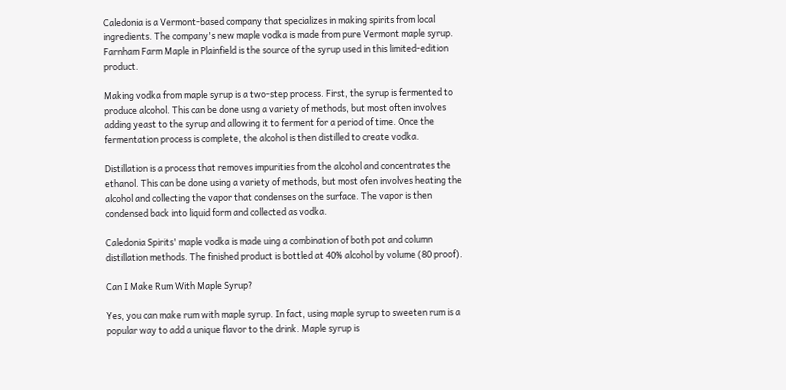Caledonia is a Vermont-based company that specializes in making spirits from local ingredients. The company's new maple vodka is made from pure Vermont maple syrup. Farnham Farm Maple in Plainfield is the source of the syrup used in this limited-edition product.

Making vodka from maple syrup is a two-step process. First, the syrup is fermented to produce alcohol. This can be done usng a variety of methods, but most often involves adding yeast to the syrup and allowing it to ferment for a period of time. Once the fermentation process is complete, the alcohol is then distilled to create vodka.

Distillation is a process that removes impurities from the alcohol and concentrates the ethanol. This can be done using a variety of methods, but most ofen involves heating the alcohol and collecting the vapor that condenses on the surface. The vapor is then condensed back into liquid form and collected as vodka.

Caledonia Spirits' maple vodka is made uing a combination of both pot and column distillation methods. The finished product is bottled at 40% alcohol by volume (80 proof).

Can I Make Rum With Maple Syrup?

Yes, you can make rum with maple syrup. In fact, using maple syrup to sweeten rum is a popular way to add a unique flavor to the drink. Maple syrup is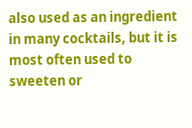also used as an ingredient in many cocktails, but it is most often used to sweeten or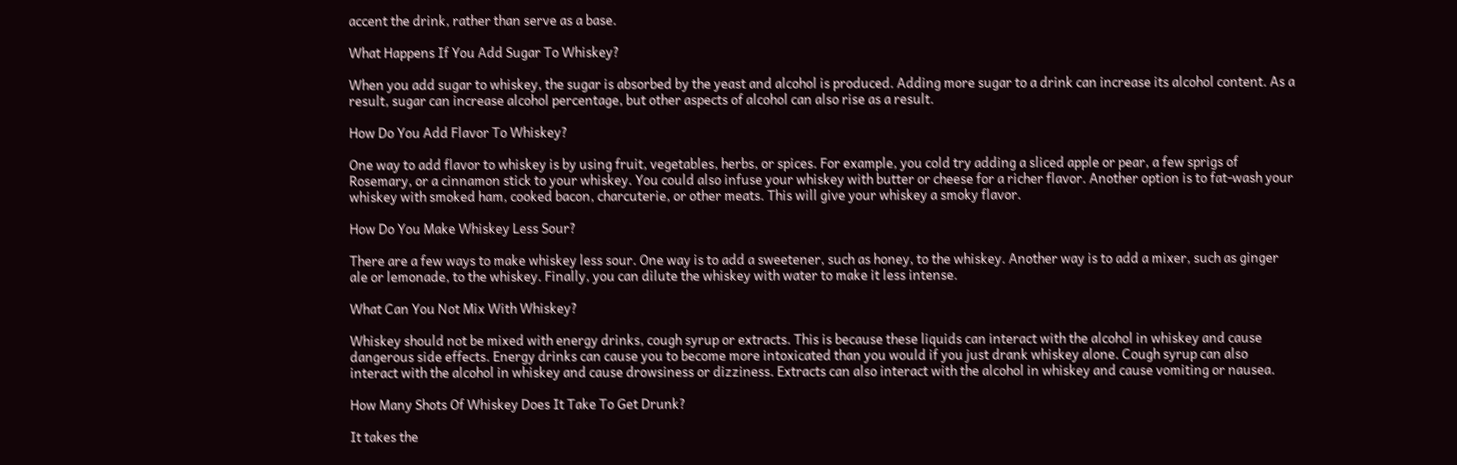accent the drink, rather than serve as a base.

What Happens If You Add Sugar To Whiskey?

When you add sugar to whiskey, the sugar is absorbed by the yeast and alcohol is produced. Adding more sugar to a drink can increase its alcohol content. As a result, sugar can increase alcohol percentage, but other aspects of alcohol can also rise as a result.

How Do You Add Flavor To Whiskey?

One way to add flavor to whiskey is by using fruit, vegetables, herbs, or spices. For example, you cold try adding a sliced apple or pear, a few sprigs of Rosemary, or a cinnamon stick to your whiskey. You could also infuse your whiskey with butter or cheese for a richer flavor. Another option is to fat-wash your whiskey with smoked ham, cooked bacon, charcuterie, or other meats. This will give your whiskey a smoky flavor.

How Do You Make Whiskey Less Sour?

There are a few ways to make whiskey less sour. One way is to add a sweetener, such as honey, to the whiskey. Another way is to add a mixer, such as ginger ale or lemonade, to the whiskey. Finally, you can dilute the whiskey with water to make it less intense.

What Can You Not Mix With Whiskey?

Whiskey should not be mixed with energy drinks, cough syrup or extracts. This is because these liquids can interact with the alcohol in whiskey and cause dangerous side effects. Energy drinks can cause you to become more intoxicated than you would if you just drank whiskey alone. Cough syrup can also interact with the alcohol in whiskey and cause drowsiness or dizziness. Extracts can also interact with the alcohol in whiskey and cause vomiting or nausea.

How Many Shots Of Whiskey Does It Take To Get Drunk?

It takes the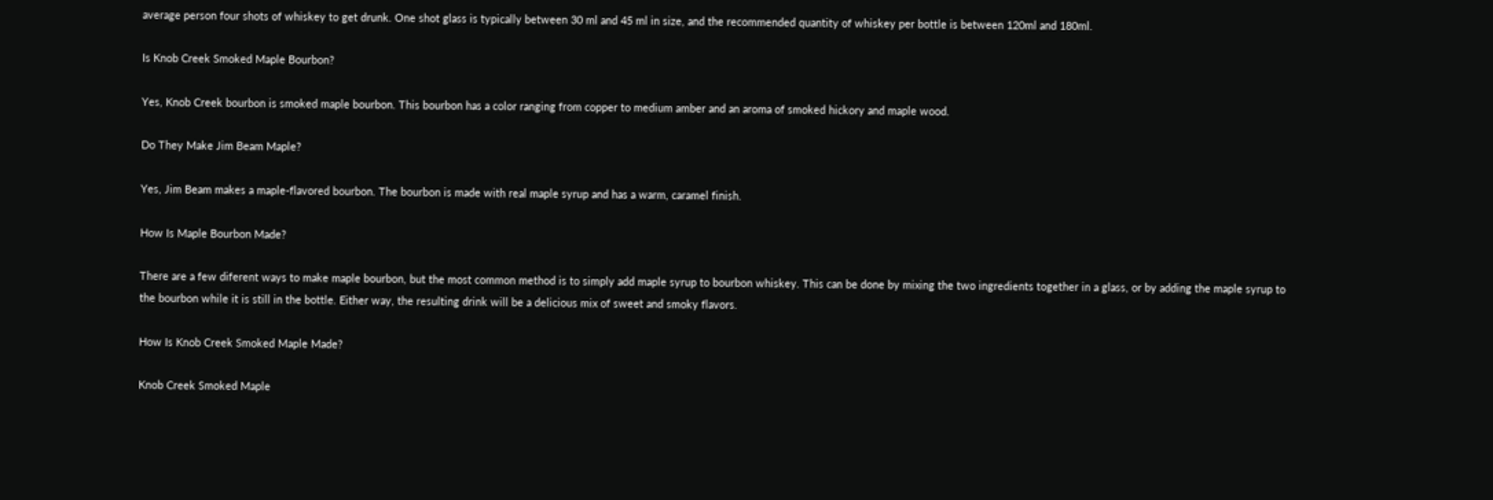average person four shots of whiskey to get drunk. One shot glass is typically between 30 ml and 45 ml in size, and the recommended quantity of whiskey per bottle is between 120ml and 180ml.

Is Knob Creek Smoked Maple Bourbon?

Yes, Knob Creek bourbon is smoked maple bourbon. This bourbon has a color ranging from copper to medium amber and an aroma of smoked hickory and maple wood.

Do They Make Jim Beam Maple?

Yes, Jim Beam makes a maple-flavored bourbon. The bourbon is made with real maple syrup and has a warm, caramel finish.

How Is Maple Bourbon Made?

There are a few diferent ways to make maple bourbon, but the most common method is to simply add maple syrup to bourbon whiskey. This can be done by mixing the two ingredients together in a glass, or by adding the maple syrup to the bourbon while it is still in the bottle. Either way, the resulting drink will be a delicious mix of sweet and smoky flavors.

How Is Knob Creek Smoked Maple Made?

Knob Creek Smoked Maple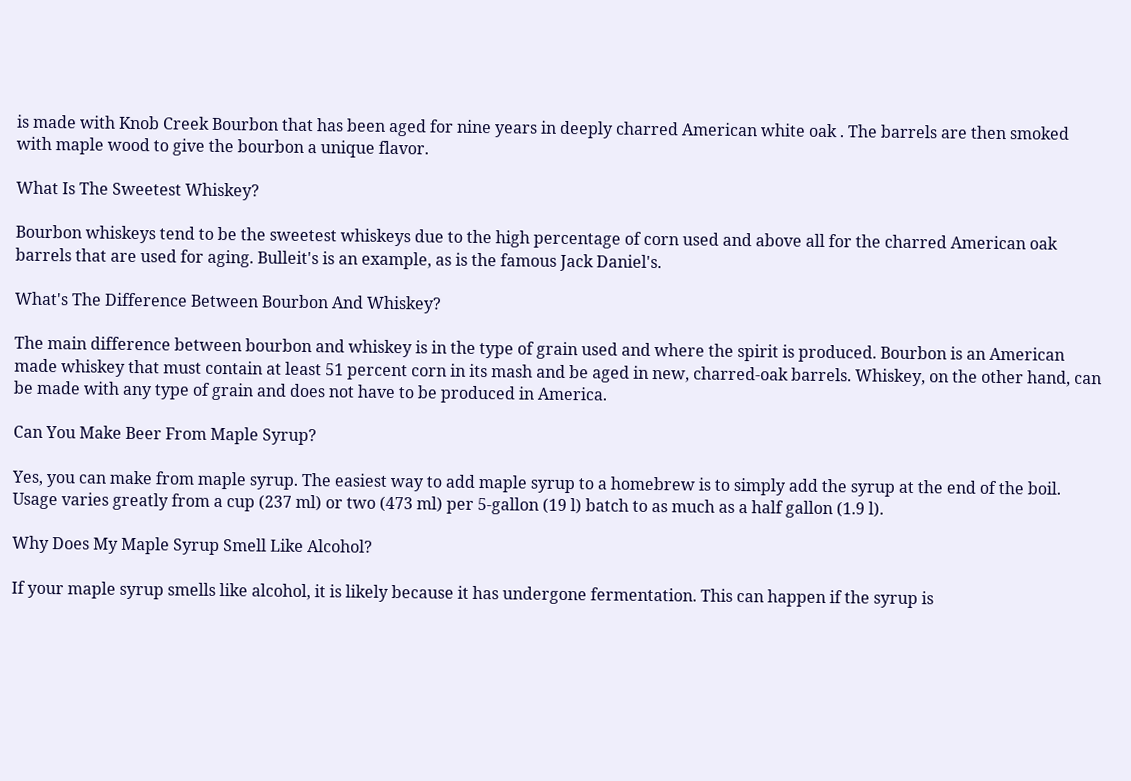is made with Knob Creek Bourbon that has been aged for nine years in deeply charred American white oak . The barrels are then smoked with maple wood to give the bourbon a unique flavor.

What Is The Sweetest Whiskey?

Bourbon whiskeys tend to be the sweetest whiskeys due to the high percentage of corn used and above all for the charred American oak barrels that are used for aging. Bulleit's is an example, as is the famous Jack Daniel's.

What's The Difference Between Bourbon And Whiskey?

The main difference between bourbon and whiskey is in the type of grain used and where the spirit is produced. Bourbon is an American made whiskey that must contain at least 51 percent corn in its mash and be aged in new, charred-oak barrels. Whiskey, on the other hand, can be made with any type of grain and does not have to be produced in America.

Can You Make Beer From Maple Syrup?

Yes, you can make from maple syrup. The easiest way to add maple syrup to a homebrew is to simply add the syrup at the end of the boil. Usage varies greatly from a cup (237 ml) or two (473 ml) per 5-gallon (19 l) batch to as much as a half gallon (1.9 l).

Why Does My Maple Syrup Smell Like Alcohol?

If your maple syrup smells like alcohol, it is likely because it has undergone fermentation. This can happen if the syrup is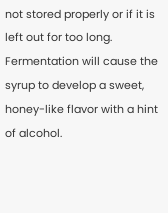not stored properly or if it is left out for too long. Fermentation will cause the syrup to develop a sweet, honey-like flavor with a hint of alcohol.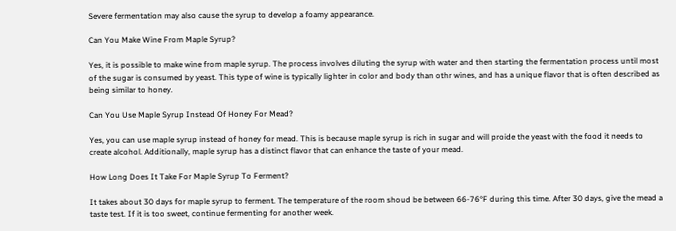Severe fermentation may also cause the syrup to develop a foamy appearance.

Can You Make Wine From Maple Syrup?

Yes, it is possible to make wine from maple syrup. The process involves diluting the syrup with water and then starting the fermentation process until most of the sugar is consumed by yeast. This type of wine is typically lighter in color and body than othr wines, and has a unique flavor that is often described as being similar to honey.

Can You Use Maple Syrup Instead Of Honey For Mead?

Yes, you can use maple syrup instead of honey for mead. This is because maple syrup is rich in sugar and will proide the yeast with the food it needs to create alcohol. Additionally, maple syrup has a distinct flavor that can enhance the taste of your mead.

How Long Does It Take For Maple Syrup To Ferment?

It takes about 30 days for maple syrup to ferment. The temperature of the room shoud be between 66-76°F during this time. After 30 days, give the mead a taste test. If it is too sweet, continue fermenting for another week.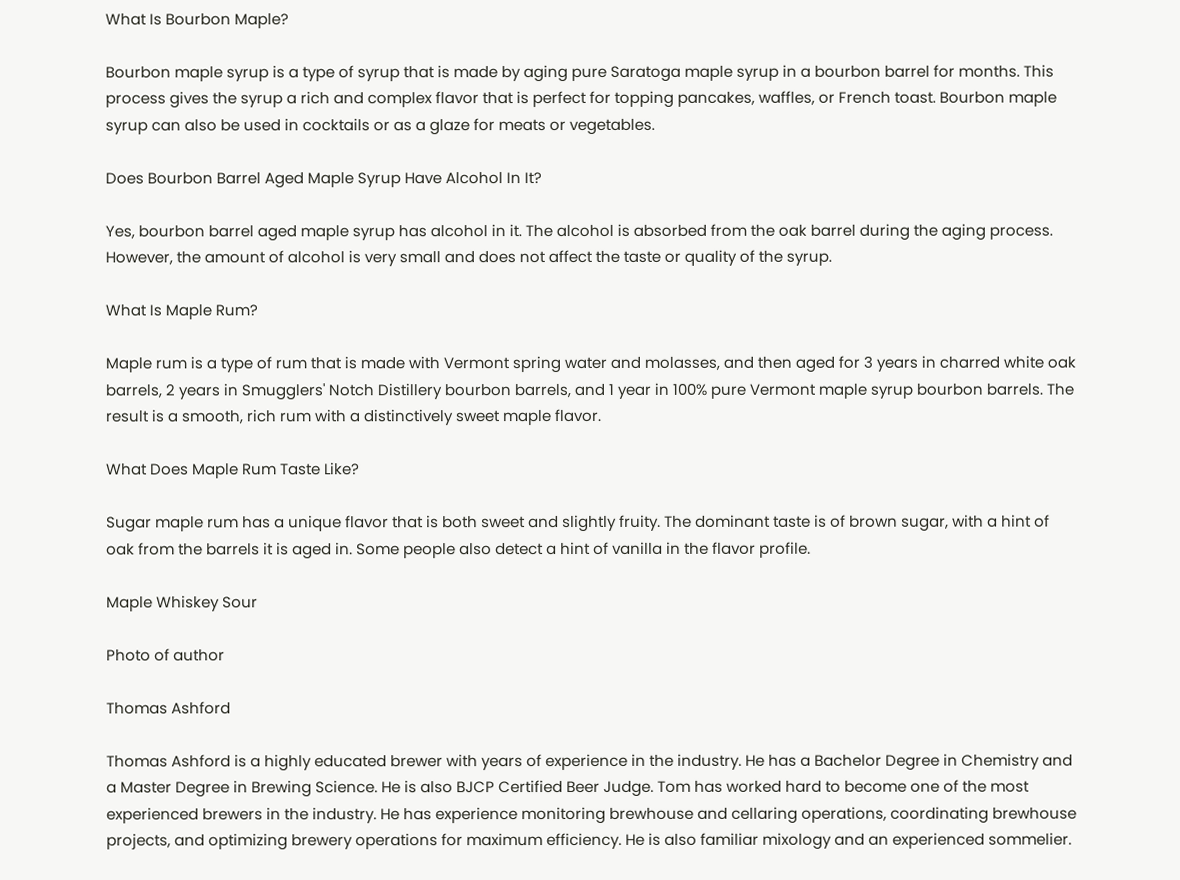What Is Bourbon Maple?

Bourbon maple syrup is a type of syrup that is made by aging pure Saratoga maple syrup in a bourbon barrel for months. This process gives the syrup a rich and complex flavor that is perfect for topping pancakes, waffles, or French toast. Bourbon maple syrup can also be used in cocktails or as a glaze for meats or vegetables.

Does Bourbon Barrel Aged Maple Syrup Have Alcohol In It?

Yes, bourbon barrel aged maple syrup has alcohol in it. The alcohol is absorbed from the oak barrel during the aging process. However, the amount of alcohol is very small and does not affect the taste or quality of the syrup.

What Is Maple Rum?

Maple rum is a type of rum that is made with Vermont spring water and molasses, and then aged for 3 years in charred white oak barrels, 2 years in Smugglers' Notch Distillery bourbon barrels, and 1 year in 100% pure Vermont maple syrup bourbon barrels. The result is a smooth, rich rum with a distinctively sweet maple flavor.

What Does Maple Rum Taste Like?

Sugar maple rum has a unique flavor that is both sweet and slightly fruity. The dominant taste is of brown sugar, with a hint of oak from the barrels it is aged in. Some people also detect a hint of vanilla in the flavor profile.

Maple Whiskey Sour

Photo of author

Thomas Ashford

Thomas Ashford is a highly educated brewer with years of experience in the industry. He has a Bachelor Degree in Chemistry and a Master Degree in Brewing Science. He is also BJCP Certified Beer Judge. Tom has worked hard to become one of the most experienced brewers in the industry. He has experience monitoring brewhouse and cellaring operations, coordinating brewhouse projects, and optimizing brewery operations for maximum efficiency. He is also familiar mixology and an experienced sommelier.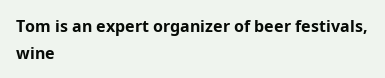Tom is an expert organizer of beer festivals, wine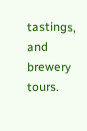tastings, and brewery tours.